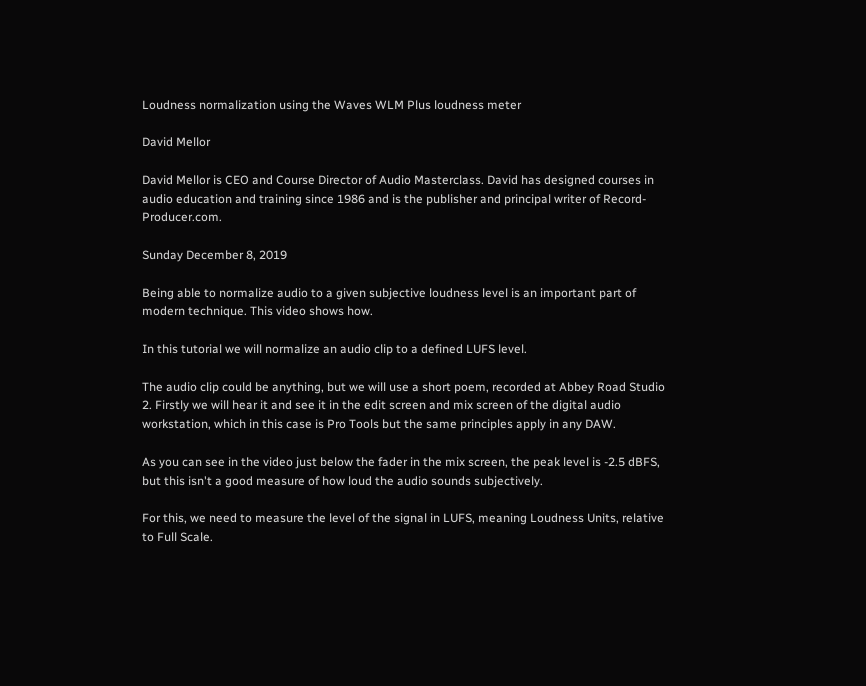Loudness normalization using the Waves WLM Plus loudness meter

David Mellor

David Mellor is CEO and Course Director of Audio Masterclass. David has designed courses in audio education and training since 1986 and is the publisher and principal writer of Record-Producer.com.

Sunday December 8, 2019

Being able to normalize audio to a given subjective loudness level is an important part of modern technique. This video shows how.

In this tutorial we will normalize an audio clip to a defined LUFS level.

The audio clip could be anything, but we will use a short poem, recorded at Abbey Road Studio 2. Firstly we will hear it and see it in the edit screen and mix screen of the digital audio workstation, which in this case is Pro Tools but the same principles apply in any DAW.

As you can see in the video just below the fader in the mix screen, the peak level is -2.5 dBFS, but this isn't a good measure of how loud the audio sounds subjectively.

For this, we need to measure the level of the signal in LUFS, meaning Loudness Units, relative to Full Scale.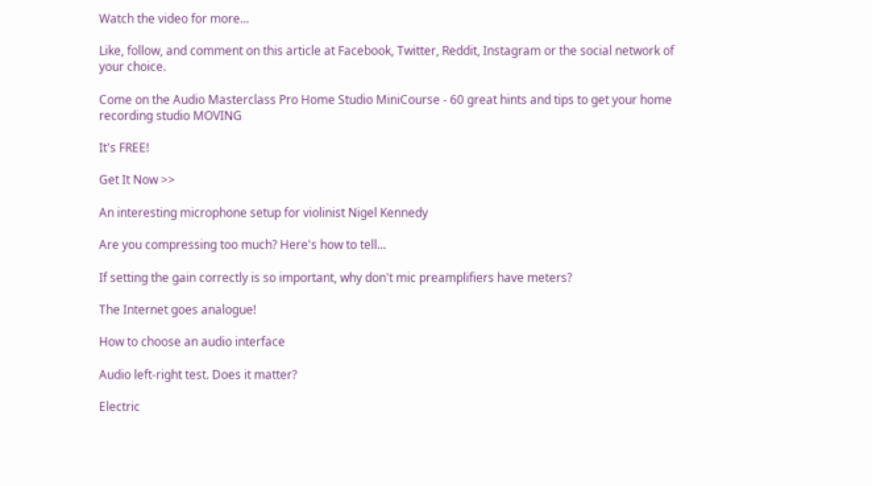Watch the video for more...

Like, follow, and comment on this article at Facebook, Twitter, Reddit, Instagram or the social network of your choice.

Come on the Audio Masterclass Pro Home Studio MiniCourse - 60 great hints and tips to get your home recording studio MOVING

It's FREE!

Get It Now >>

An interesting microphone setup for violinist Nigel Kennedy

Are you compressing too much? Here's how to tell...

If setting the gain correctly is so important, why don't mic preamplifiers have meters?

The Internet goes analogue!

How to choose an audio interface

Audio left-right test. Does it matter?

Electric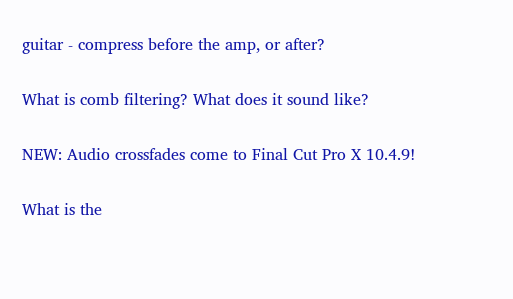guitar - compress before the amp, or after?

What is comb filtering? What does it sound like?

NEW: Audio crossfades come to Final Cut Pro X 10.4.9!

What is the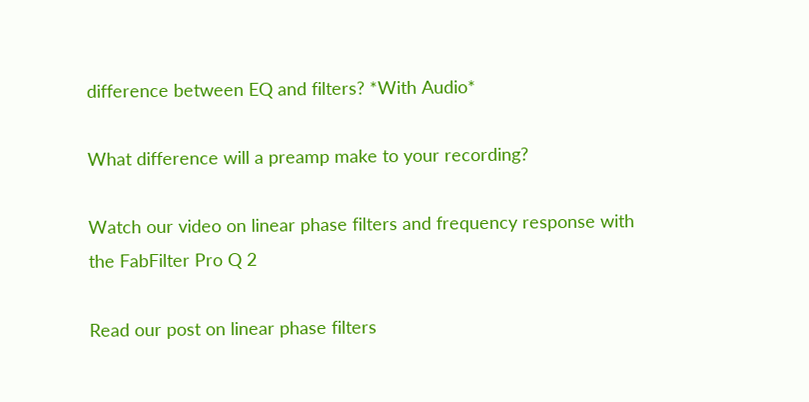difference between EQ and filters? *With Audio*

What difference will a preamp make to your recording?

Watch our video on linear phase filters and frequency response with the FabFilter Pro Q 2

Read our post on linear phase filters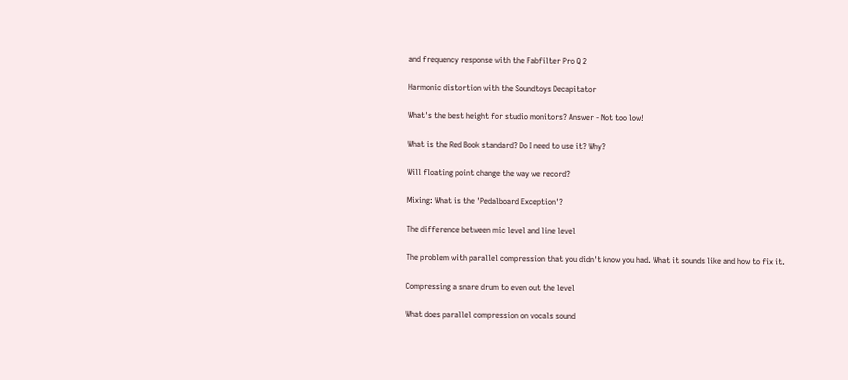and frequency response with the Fabfilter Pro Q 2

Harmonic distortion with the Soundtoys Decapitator

What's the best height for studio monitors? Answer - Not too low!

What is the Red Book standard? Do I need to use it? Why?

Will floating point change the way we record?

Mixing: What is the 'Pedalboard Exception'?

The difference between mic level and line level

The problem with parallel compression that you didn't know you had. What it sounds like and how to fix it.

Compressing a snare drum to even out the level

What does parallel compression on vocals sound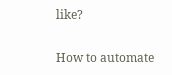like?

How to automate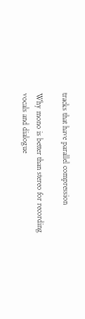tracks that have parallel compression

Why mono is better than stereo for recording vocals and dialogue